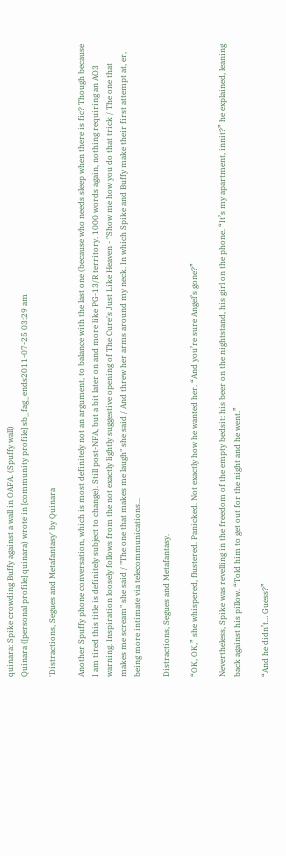quinara: Spike crowding Buffy against a wall in OAFA. (Spuffy wall)
Quinara ([personal profile] quinara) wrote in [community profile] sb_fag_ends2011-07-25 03:29 am

'Distractions, Segues and Metafantasy' by Quinara

Another Spuffy phone conversation, which is most definitely not an argument, to balance with the last one (because who needs sleep when there is fic? Though because I am tired this title is definitely subject to change). Still post-NFA, but a bit later on and more like PG-13/R territory. 1000 words again, nothing requiring an AO3 warning. Inspiration loosely follows from the not exactly lightly suggestive opening of The Cure's Just Like Heaven - "Show me how you do that trick / The one that makes me scream" she said / "The one that makes me laugh" she said / And threw her arms around my neck. In which Spike and Buffy make their first attempt at, er, being more intimate via telecommunications...

Distractions, Segues and Metafantasy.

“OK, OK,” she whispered, flustered. Panicked. Not exactly how he wanted her. “And you’re sure Angel’s gone?”

Nevertheless, Spike was revelling in the freedom of the empty bedsit: his beer on the nightstand, his girl on the phone. “It’s my apartment, innit?” he explained, leaning back against his pillow. “Told him to get out for the night and he went.”

“And he didn’t… Guess?”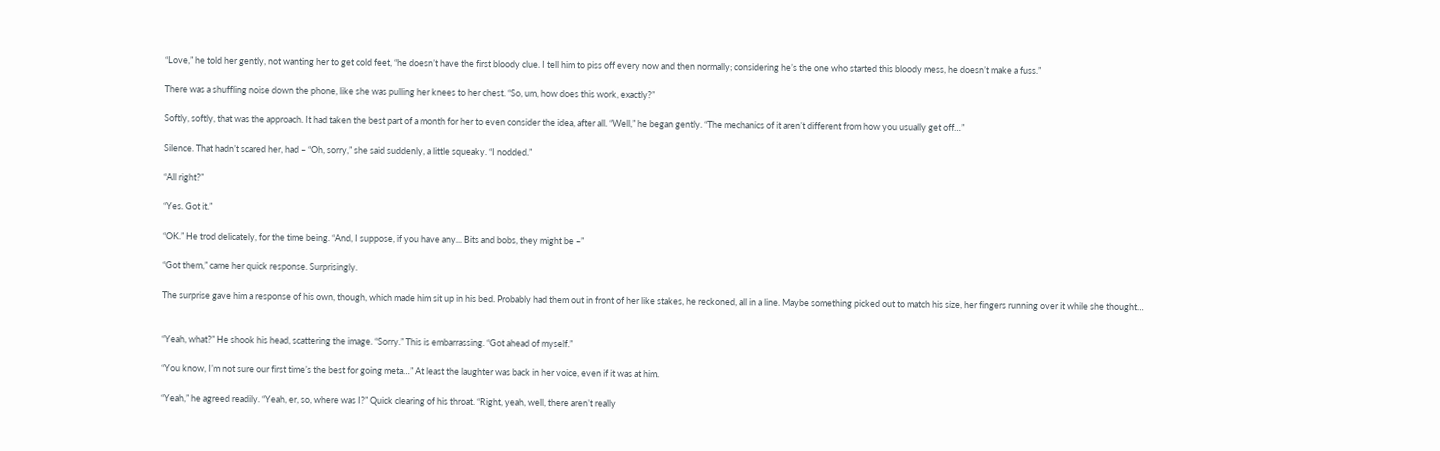“Love,” he told her gently, not wanting her to get cold feet, “he doesn’t have the first bloody clue. I tell him to piss off every now and then normally; considering he’s the one who started this bloody mess, he doesn’t make a fuss.”

There was a shuffling noise down the phone, like she was pulling her knees to her chest. “So, um, how does this work, exactly?”

Softly, softly, that was the approach. It had taken the best part of a month for her to even consider the idea, after all. “Well,” he began gently. “The mechanics of it aren’t different from how you usually get off…”

Silence. That hadn’t scared her, had – “Oh, sorry,” she said suddenly, a little squeaky. “I nodded.”

“All right?”

“Yes. Got it.”

“OK.” He trod delicately, for the time being. “And, I suppose, if you have any... Bits and bobs, they might be –”

“Got them,” came her quick response. Surprisingly.

The surprise gave him a response of his own, though, which made him sit up in his bed. Probably had them out in front of her like stakes, he reckoned, all in a line. Maybe something picked out to match his size, her fingers running over it while she thought…


“Yeah, what?” He shook his head, scattering the image. “Sorry.” This is embarrassing. “Got ahead of myself.”

“You know, I’m not sure our first time’s the best for going meta…” At least the laughter was back in her voice, even if it was at him.

“Yeah,” he agreed readily. “Yeah, er, so, where was I?” Quick clearing of his throat. “Right, yeah, well, there aren’t really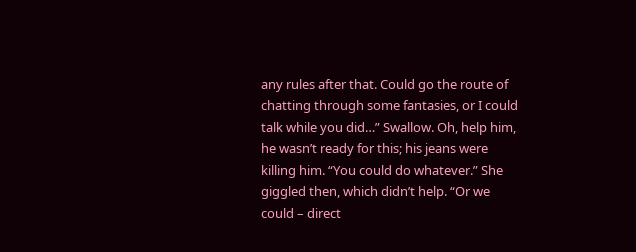any rules after that. Could go the route of chatting through some fantasies, or I could talk while you did…” Swallow. Oh, help him, he wasn’t ready for this; his jeans were killing him. “You could do whatever.” She giggled then, which didn’t help. “Or we could – direct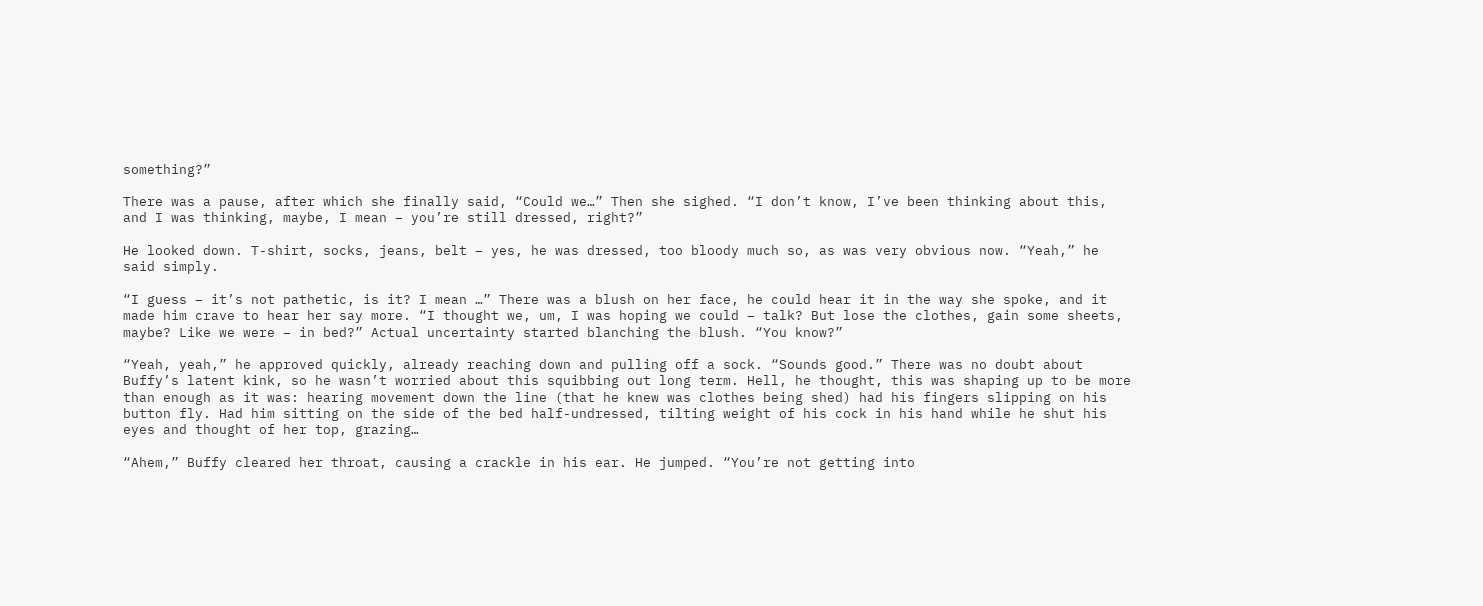something?”

There was a pause, after which she finally said, “Could we…” Then she sighed. “I don’t know, I’ve been thinking about this, and I was thinking, maybe, I mean – you’re still dressed, right?”

He looked down. T-shirt, socks, jeans, belt – yes, he was dressed, too bloody much so, as was very obvious now. “Yeah,” he said simply.

“I guess – it’s not pathetic, is it? I mean …” There was a blush on her face, he could hear it in the way she spoke, and it made him crave to hear her say more. “I thought we, um, I was hoping we could – talk? But lose the clothes, gain some sheets, maybe? Like we were – in bed?” Actual uncertainty started blanching the blush. “You know?”

“Yeah, yeah,” he approved quickly, already reaching down and pulling off a sock. “Sounds good.” There was no doubt about Buffy’s latent kink, so he wasn’t worried about this squibbing out long term. Hell, he thought, this was shaping up to be more than enough as it was: hearing movement down the line (that he knew was clothes being shed) had his fingers slipping on his button fly. Had him sitting on the side of the bed half-undressed, tilting weight of his cock in his hand while he shut his eyes and thought of her top, grazing…

“Ahem,” Buffy cleared her throat, causing a crackle in his ear. He jumped. “You’re not getting into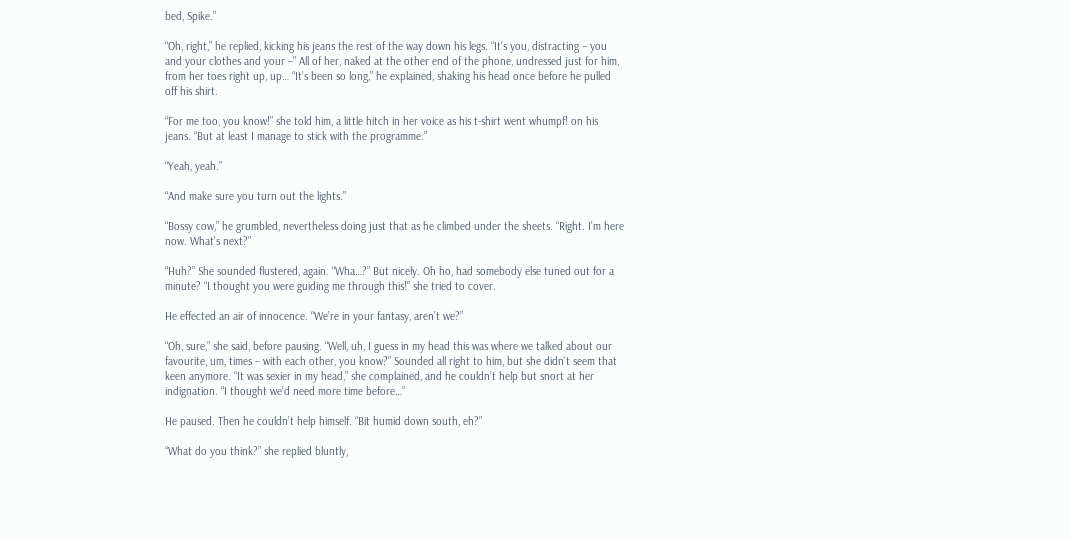bed, Spike.”

“Oh, right,” he replied, kicking his jeans the rest of the way down his legs. “It’s you, distracting – you and your clothes and your –” All of her, naked at the other end of the phone, undressed just for him, from her toes right up, up… “It’s been so long,” he explained, shaking his head once before he pulled off his shirt.

“For me too, you know!” she told him, a little hitch in her voice as his t-shirt went whumpf! on his jeans. “But at least I manage to stick with the programme.”

“Yeah, yeah.”

“And make sure you turn out the lights.”

“Bossy cow,” he grumbled, nevertheless doing just that as he climbed under the sheets. “Right. I’m here now. What’s next?”

“Huh?” She sounded flustered, again. “Wha…?” But nicely. Oh ho, had somebody else tuned out for a minute? “I thought you were guiding me through this!” she tried to cover.

He effected an air of innocence. “We’re in your fantasy, aren’t we?”

“Oh, sure,” she said, before pausing. “Well, uh, I guess in my head this was where we talked about our favourite, um, times – with each other, you know?” Sounded all right to him, but she didn’t seem that keen anymore. “It was sexier in my head,” she complained, and he couldn’t help but snort at her indignation. “I thought we’d need more time before…”

He paused. Then he couldn’t help himself. “Bit humid down south, eh?”

“What do you think?” she replied bluntly,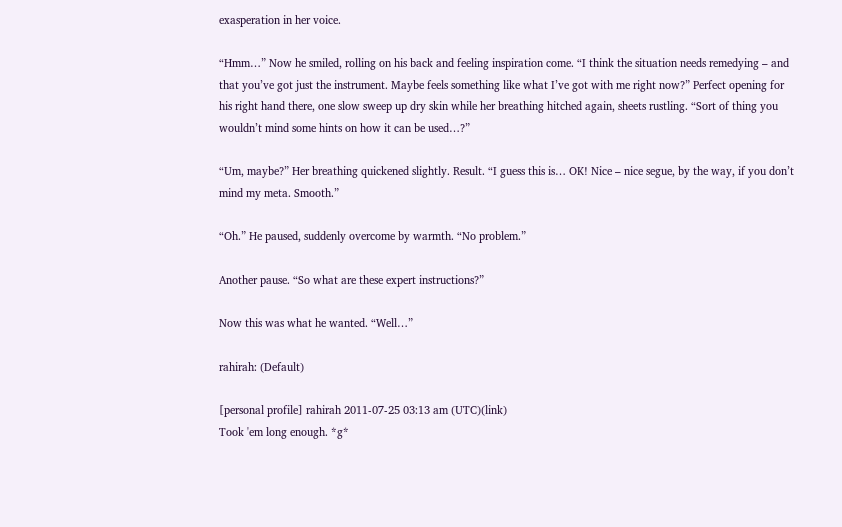exasperation in her voice.

“Hmm…” Now he smiled, rolling on his back and feeling inspiration come. “I think the situation needs remedying – and that you’ve got just the instrument. Maybe feels something like what I’ve got with me right now?” Perfect opening for his right hand there, one slow sweep up dry skin while her breathing hitched again, sheets rustling. “Sort of thing you wouldn’t mind some hints on how it can be used…?”

“Um, maybe?” Her breathing quickened slightly. Result. “I guess this is… OK! Nice – nice segue, by the way, if you don’t mind my meta. Smooth.”

“Oh.” He paused, suddenly overcome by warmth. “No problem.”

Another pause. “So what are these expert instructions?”

Now this was what he wanted. “Well…”

rahirah: (Default)

[personal profile] rahirah 2011-07-25 03:13 am (UTC)(link)
Took 'em long enough. *g*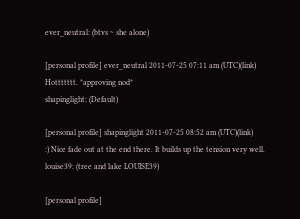ever_neutral: (btvs ~ she alone)

[personal profile] ever_neutral 2011-07-25 07:11 am (UTC)(link)
Hottttttt. *approving nod*
shapinglight: (Default)

[personal profile] shapinglight 2011-07-25 08:52 am (UTC)(link)
:) Nice fade out at the end there. It builds up the tension very well.
louise39: (tree and lake LOUISE39)

[personal profile]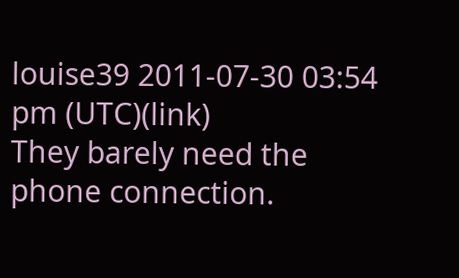louise39 2011-07-30 03:54 pm (UTC)(link)
They barely need the phone connection.